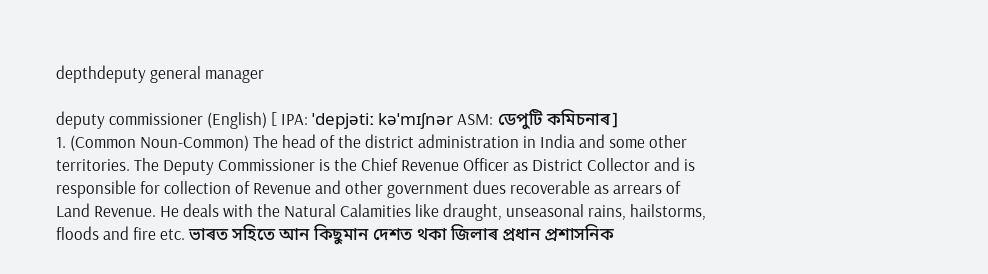depthdeputy general manager

deputy commissioner (English) [ IPA: ˈdepjətiː kəˈmɪʃnər ASM: ডেপুটি কমিচনাৰ]
1. (Common Noun-Common) The head of the district administration in India and some other territories. The Deputy Commissioner is the Chief Revenue Officer as District Collector and is responsible for collection of Revenue and other government dues recoverable as arrears of Land Revenue. He deals with the Natural Calamities like draught, unseasonal rains, hailstorms, floods and fire etc. ভাৰত সহিতে আন কিছুমান দেশত থকা জিলাৰ প্ৰধান প্ৰশাসনিক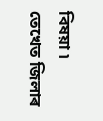বিষয়া ৷ তেখেত জিলাৰ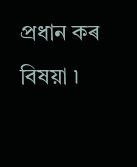প্ৰধান কৰ বিষয়া ৷